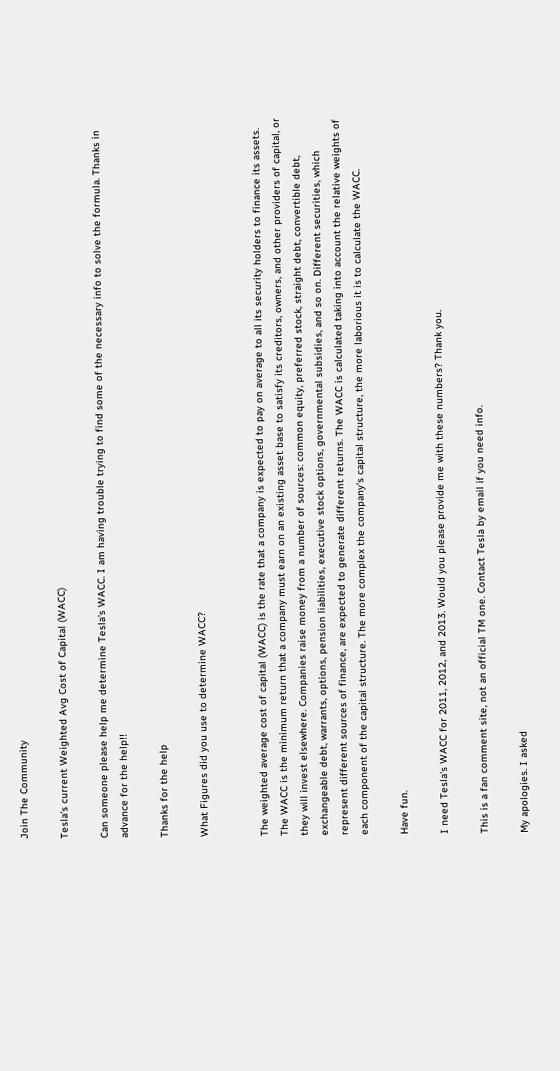Join The Community

Tesla's current Weighted Avg Cost of Capital (WACC)

Can someone please help me determine Tesla's WACC. I am having trouble trying to find some of the necessary info to solve the formula. Thanks in advance for the help!!

Thanks for the help

What Figures did you use to determine WACC?


The weighted average cost of capital (WACC) is the rate that a company is expected to pay on average to all its security holders to finance its assets.
The WACC is the minimum return that a company must earn on an existing asset base to satisfy its creditors, owners, and other providers of capital, or they will invest elsewhere. Companies raise money from a number of sources: common equity, preferred stock, straight debt, convertible debt, exchangeable debt, warrants, options, pension liabilities, executive stock options, governmental subsidies, and so on. Different securities, which represent different sources of finance, are expected to generate different returns. The WACC is calculated taking into account the relative weights of each component of the capital structure. The more complex the company's capital structure, the more laborious it is to calculate the WACC.

Have fun.

I need Tesla's WACC for 2011, 2012, and 2013. Would you please provide me with these numbers? Thank you.

This is a fan comment site, not an official TM one. Contact Tesla by email if you need info.

My apologies. I asked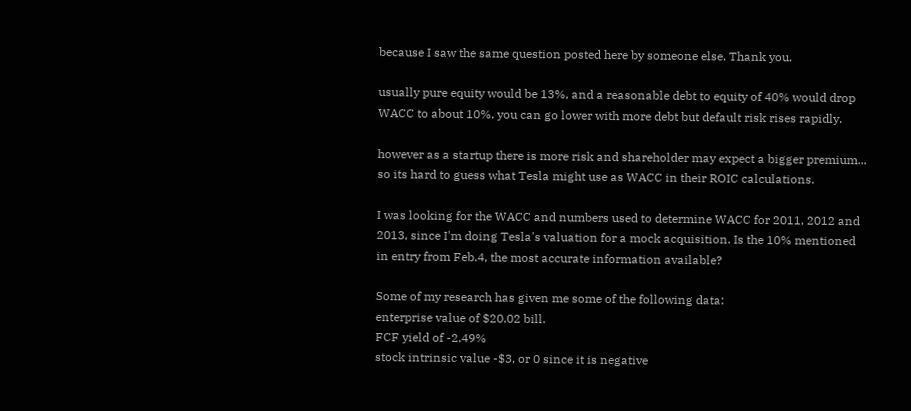because I saw the same question posted here by someone else. Thank you.

usually pure equity would be 13%, and a reasonable debt to equity of 40% would drop WACC to about 10%. you can go lower with more debt but default risk rises rapidly.

however as a startup there is more risk and shareholder may expect a bigger premium... so its hard to guess what Tesla might use as WACC in their ROIC calculations.

I was looking for the WACC and numbers used to determine WACC for 2011, 2012 and 2013, since I'm doing Tesla's valuation for a mock acquisition. Is the 10% mentioned in entry from Feb.4, the most accurate information available?

Some of my research has given me some of the following data:
enterprise value of $20.02 bill.
FCF yield of -2.49%
stock intrinsic value -$3, or 0 since it is negative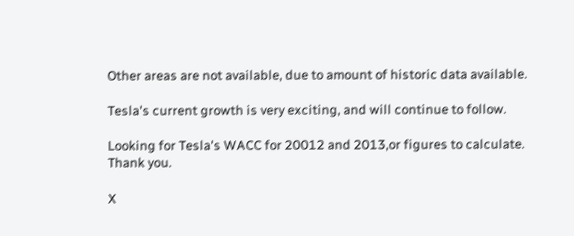Other areas are not available, due to amount of historic data available.

Tesla's current growth is very exciting, and will continue to follow.

Looking for Tesla's WACC for 20012 and 2013,or figures to calculate. Thank you.

X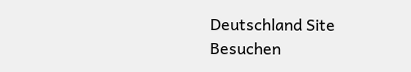Deutschland Site Besuchen